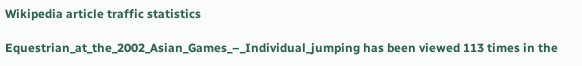Wikipedia article traffic statistics

Equestrian_at_the_2002_Asian_Games_–_Individual_jumping has been viewed 113 times in the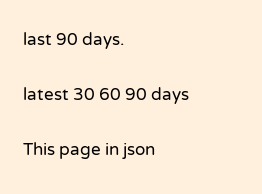last 90 days.

latest 30 60 90 days

This page in json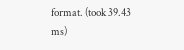format. (took 39.43 ms)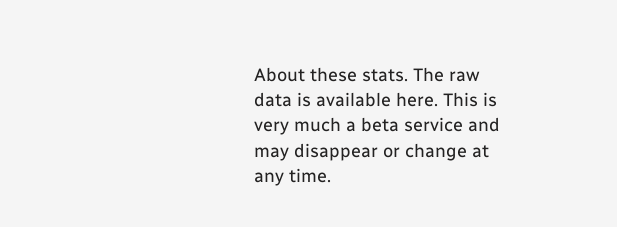About these stats. The raw data is available here. This is very much a beta service and may disappear or change at any time.